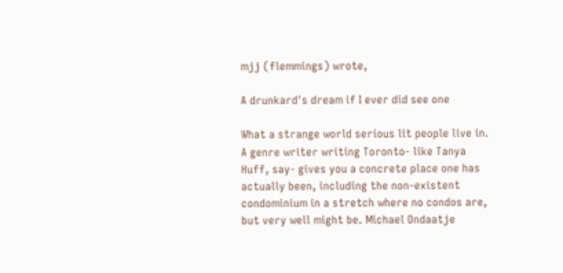mjj (flemmings) wrote,

A drunkard's dream if I ever did see one

What a strange world serious lit people live in. A genre writer writing Toronto- like Tanya Huff, say- gives you a concrete place one has actually been, including the non-existent condominium in a stretch where no condos are, but very well might be. Michael Ondaatje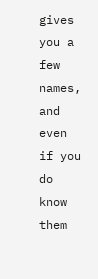gives you a few names, and even if you do know them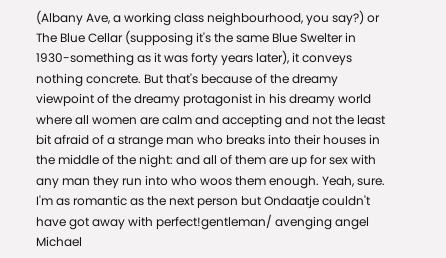(Albany Ave, a working class neighbourhood, you say?) or The Blue Cellar (supposing it's the same Blue Swelter in 1930-something as it was forty years later), it conveys nothing concrete. But that's because of the dreamy viewpoint of the dreamy protagonist in his dreamy world where all women are calm and accepting and not the least bit afraid of a strange man who breaks into their houses in the middle of the night: and all of them are up for sex with any man they run into who woos them enough. Yeah, sure. I'm as romantic as the next person but Ondaatje couldn't have got away with perfect!gentleman/ avenging angel Michael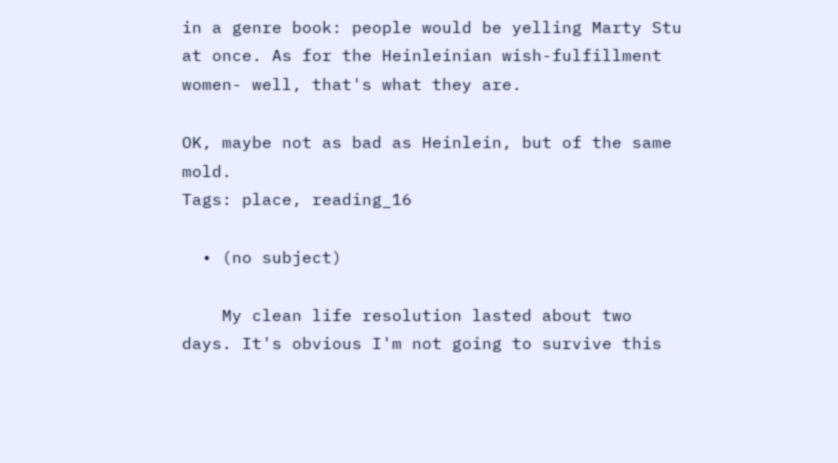in a genre book: people would be yelling Marty Stu at once. As for the Heinleinian wish-fulfillment women- well, that's what they are.

OK, maybe not as bad as Heinlein, but of the same mold.
Tags: place, reading_16

  • (no subject)

    My clean life resolution lasted about two days. It's obvious I'm not going to survive this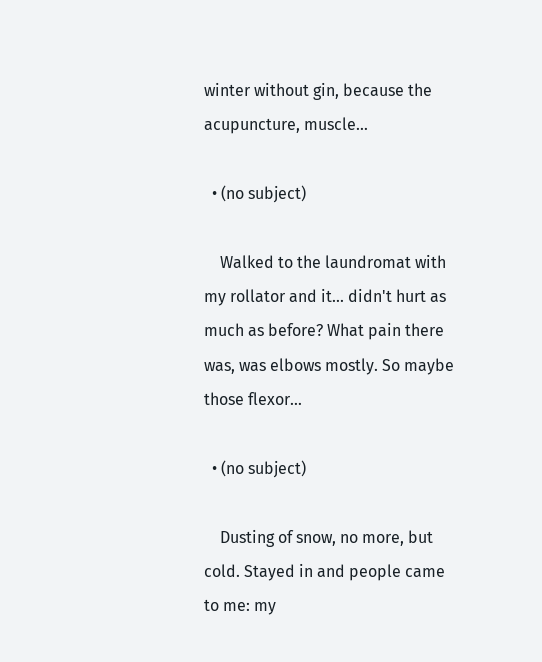winter without gin, because the acupuncture, muscle…

  • (no subject)

    Walked to the laundromat with my rollator and it... didn't hurt as much as before? What pain there was, was elbows mostly. So maybe those flexor…

  • (no subject)

    Dusting of snow, no more, but cold. Stayed in and people came to me: my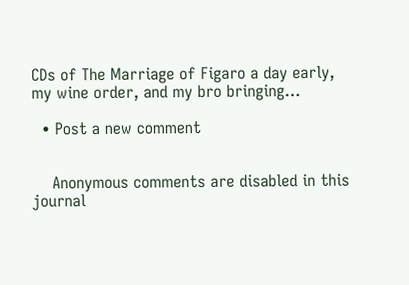CDs of The Marriage of Figaro a day early, my wine order, and my bro bringing…

  • Post a new comment


    Anonymous comments are disabled in this journal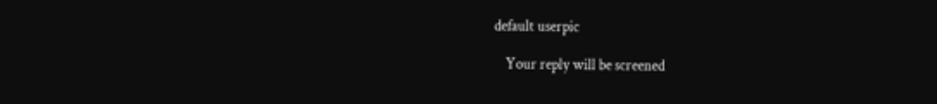default userpic

    Your reply will be screened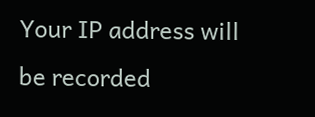Your IP address will be recorded